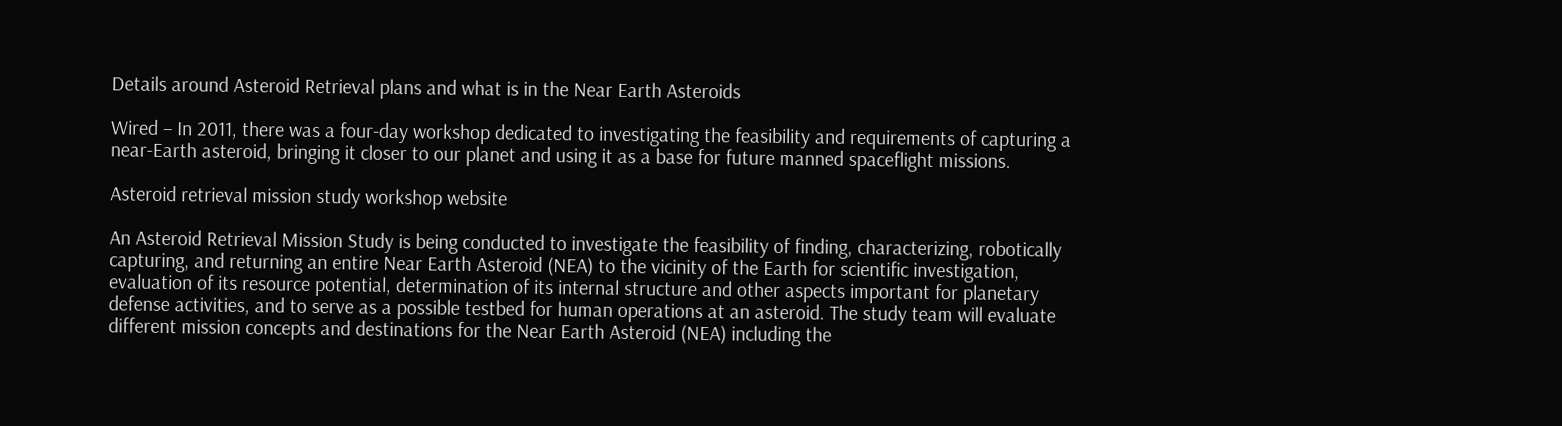Details around Asteroid Retrieval plans and what is in the Near Earth Asteroids

Wired – In 2011, there was a four-day workshop dedicated to investigating the feasibility and requirements of capturing a near-Earth asteroid, bringing it closer to our planet and using it as a base for future manned spaceflight missions.

Asteroid retrieval mission study workshop website

An Asteroid Retrieval Mission Study is being conducted to investigate the feasibility of finding, characterizing, robotically capturing, and returning an entire Near Earth Asteroid (NEA) to the vicinity of the Earth for scientific investigation, evaluation of its resource potential, determination of its internal structure and other aspects important for planetary defense activities, and to serve as a possible testbed for human operations at an asteroid. The study team will evaluate different mission concepts and destinations for the Near Earth Asteroid (NEA) including the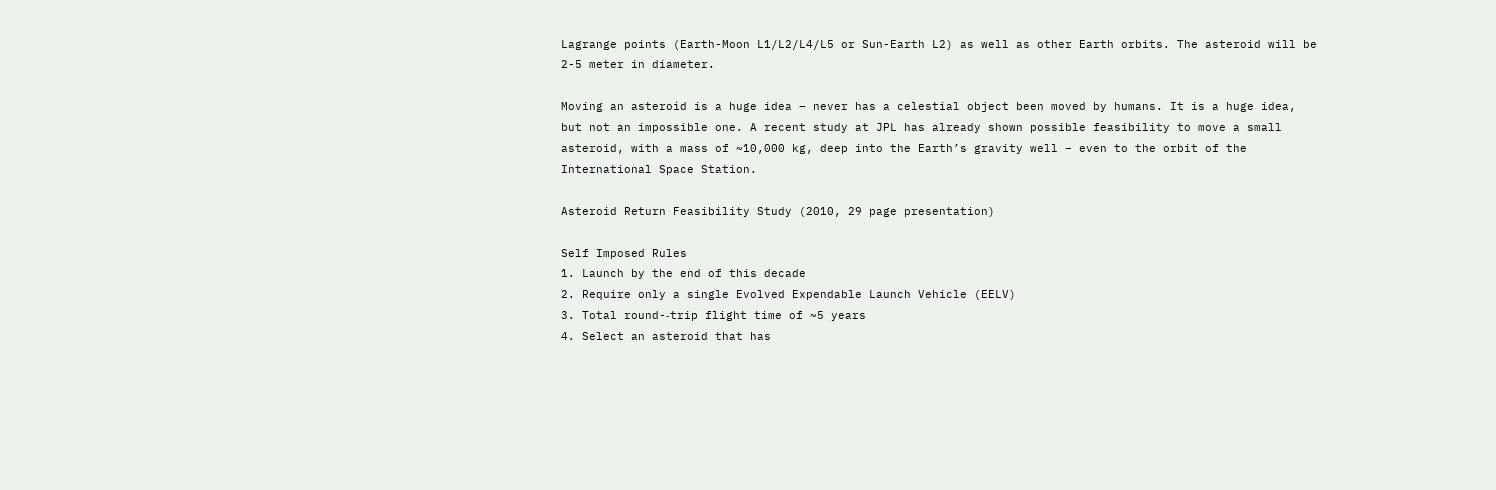Lagrange points (Earth-Moon L1/L2/L4/L5 or Sun-Earth L2) as well as other Earth orbits. The asteroid will be 2-5 meter in diameter.

Moving an asteroid is a huge idea – never has a celestial object been moved by humans. It is a huge idea, but not an impossible one. A recent study at JPL has already shown possible feasibility to move a small asteroid, with a mass of ~10,000 kg, deep into the Earth’s gravity well – even to the orbit of the International Space Station.

Asteroid Return Feasibility Study (2010, 29 page presentation)

Self Imposed Rules
1. Launch by the end of this decade
2. Require only a single Evolved Expendable Launch Vehicle (EELV)
3. Total round-‐trip flight time of ~5 years
4. Select an asteroid that has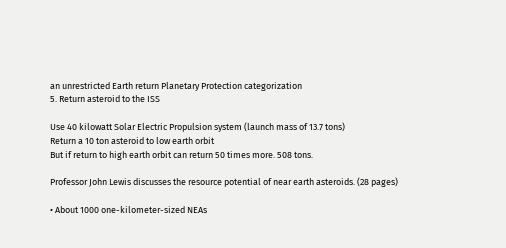an unrestricted Earth return Planetary Protection categorization
5. Return asteroid to the ISS

Use 40 kilowatt Solar Electric Propulsion system (launch mass of 13.7 tons)
Return a 10 ton asteroid to low earth orbit
But if return to high earth orbit can return 50 times more. 508 tons.

Professor John Lewis discusses the resource potential of near earth asteroids. (28 pages)

• About 1000 one-kilometer-sized NEAs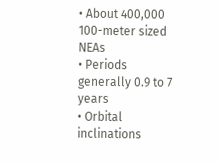• About 400,000 100-meter sized NEAs
• Periods generally 0.9 to 7 years
• Orbital inclinations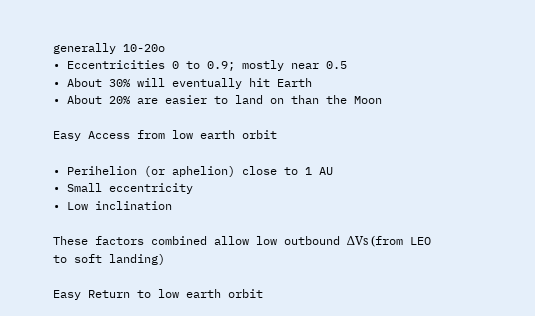generally 10-20o
• Eccentricities 0 to 0.9; mostly near 0.5
• About 30% will eventually hit Earth
• About 20% are easier to land on than the Moon

Easy Access from low earth orbit

• Perihelion (or aphelion) close to 1 AU
• Small eccentricity
• Low inclination

These factors combined allow low outbound ΔVs (from LEO to soft landing)

Easy Return to low earth orbit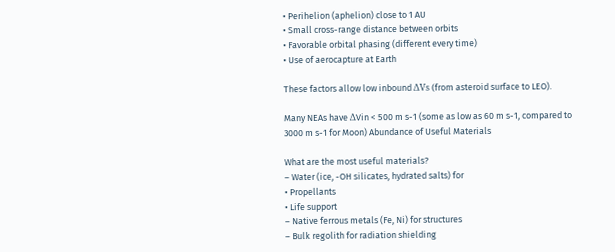• Perihelion (aphelion) close to 1 AU
• Small cross-range distance between orbits
• Favorable orbital phasing (different every time)
• Use of aerocapture at Earth

These factors allow low inbound ΔVs (from asteroid surface to LEO).

Many NEAs have ΔVin < 500 m s-1 (some as low as 60 m s-1, compared to 3000 m s-1 for Moon) Abundance of Useful Materials

What are the most useful materials?
– Water (ice, -OH silicates, hydrated salts) for
• Propellants
• Life support
– Native ferrous metals (Fe, Ni) for structures
– Bulk regolith for radiation shielding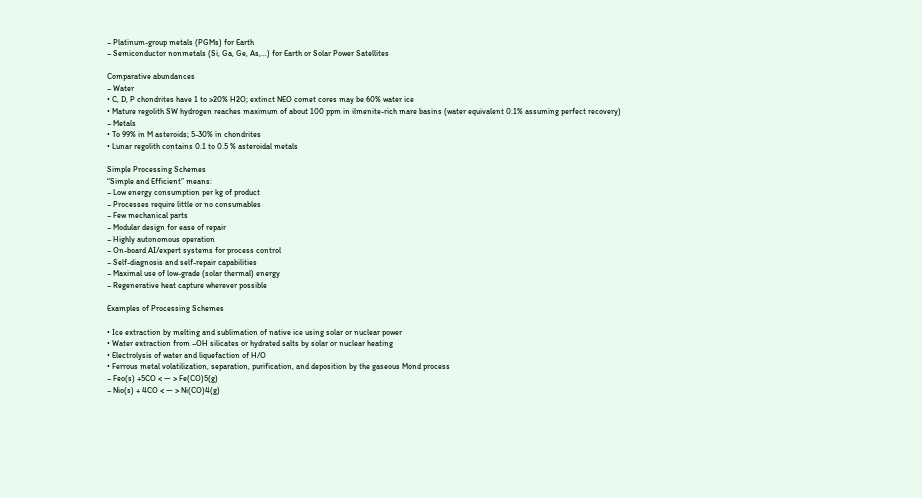– Platinum-group metals (PGMs) for Earth
– Semiconductor nonmetals (Si, Ga, Ge, As,…) for Earth or Solar Power Satellites

Comparative abundances
– Water
• C, D, P chondrites have 1 to >20% H2O; extinct NEO comet cores may be 60% water ice
• Mature regolith SW hydrogen reaches maximum of about 100 ppm in ilmenite-rich mare basins (water equivalent 0.1% assuming perfect recovery)
– Metals
• To 99% in M asteroids; 5-30% in chondrites
• Lunar regolith contains 0.1 to 0.5 % asteroidal metals

Simple Processing Schemes
“Simple and Efficient” means:
– Low energy consumption per kg of product
– Processes require little or no consumables
– Few mechanical parts
– Modular design for ease of repair
– Highly autonomous operation
– On-board AI/expert systems for process control
– Self-diagnosis and self-repair capabilities
– Maximal use of low-grade (solar thermal) energy
– Regenerative heat capture wherever possible

Examples of Processing Schemes

• Ice extraction by melting and sublimation of native ice using solar or nuclear power
• Water extraction from –OH silicates or hydrated salts by solar or nuclear heating
• Electrolysis of water and liquefaction of H/O
• Ferrous metal volatilization, separation, purification, and deposition by the gaseous Mond process
– Feo(s) +5CO < — > Fe(CO)5(g)
– Nio(s) + 4CO < — > Ni(CO)4(g)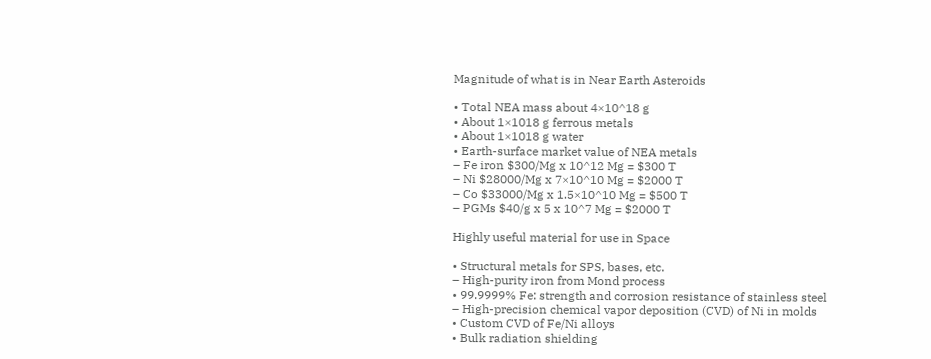Magnitude of what is in Near Earth Asteroids

• Total NEA mass about 4×10^18 g
• About 1×1018 g ferrous metals
• About 1×1018 g water
• Earth-surface market value of NEA metals
– Fe iron $300/Mg x 10^12 Mg = $300 T
– Ni $28000/Mg x 7×10^10 Mg = $2000 T
– Co $33000/Mg x 1.5×10^10 Mg = $500 T
– PGMs $40/g x 5 x 10^7 Mg = $2000 T

Highly useful material for use in Space

• Structural metals for SPS, bases, etc.
– High-purity iron from Mond process
• 99.9999% Fe: strength and corrosion resistance of stainless steel
– High-precision chemical vapor deposition (CVD) of Ni in molds
• Custom CVD of Fe/Ni alloys
• Bulk radiation shielding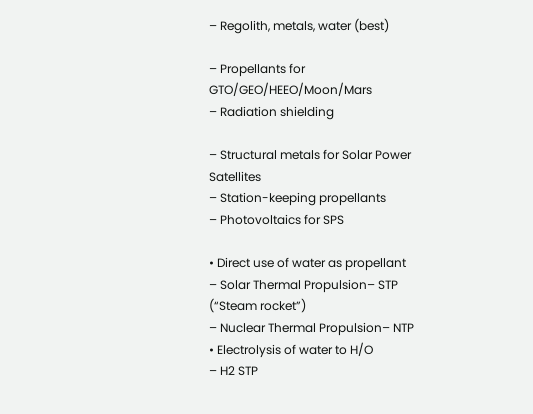– Regolith, metals, water (best)

– Propellants for GTO/GEO/HEEO/Moon/Mars
– Radiation shielding

– Structural metals for Solar Power Satellites
– Station-keeping propellants
– Photovoltaics for SPS

• Direct use of water as propellant
– Solar Thermal Propulsion– STP (“Steam rocket”)
– Nuclear Thermal Propulsion– NTP
• Electrolysis of water to H/O
– H2 STP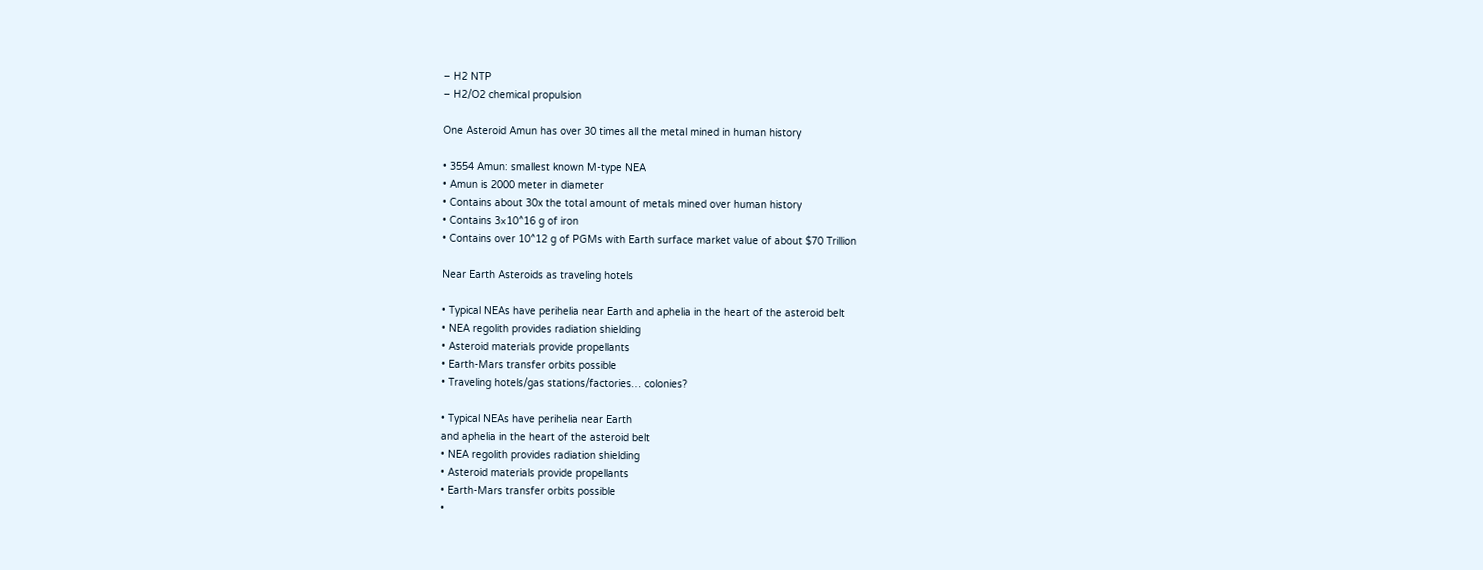– H2 NTP
– H2/O2 chemical propulsion

One Asteroid Amun has over 30 times all the metal mined in human history

• 3554 Amun: smallest known M-type NEA
• Amun is 2000 meter in diameter
• Contains about 30x the total amount of metals mined over human history
• Contains 3×10^16 g of iron
• Contains over 10^12 g of PGMs with Earth surface market value of about $70 Trillion

Near Earth Asteroids as traveling hotels

• Typical NEAs have perihelia near Earth and aphelia in the heart of the asteroid belt
• NEA regolith provides radiation shielding
• Asteroid materials provide propellants
• Earth-Mars transfer orbits possible
• Traveling hotels/gas stations/factories… colonies?

• Typical NEAs have perihelia near Earth
and aphelia in the heart of the asteroid belt
• NEA regolith provides radiation shielding
• Asteroid materials provide propellants
• Earth-Mars transfer orbits possible
•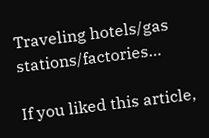Traveling hotels/gas stations/factories…

If you liked this article,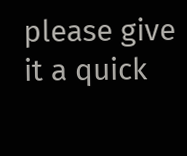please give it a quick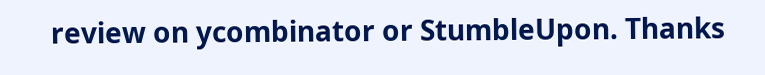review on ycombinator or StumbleUpon. Thanks